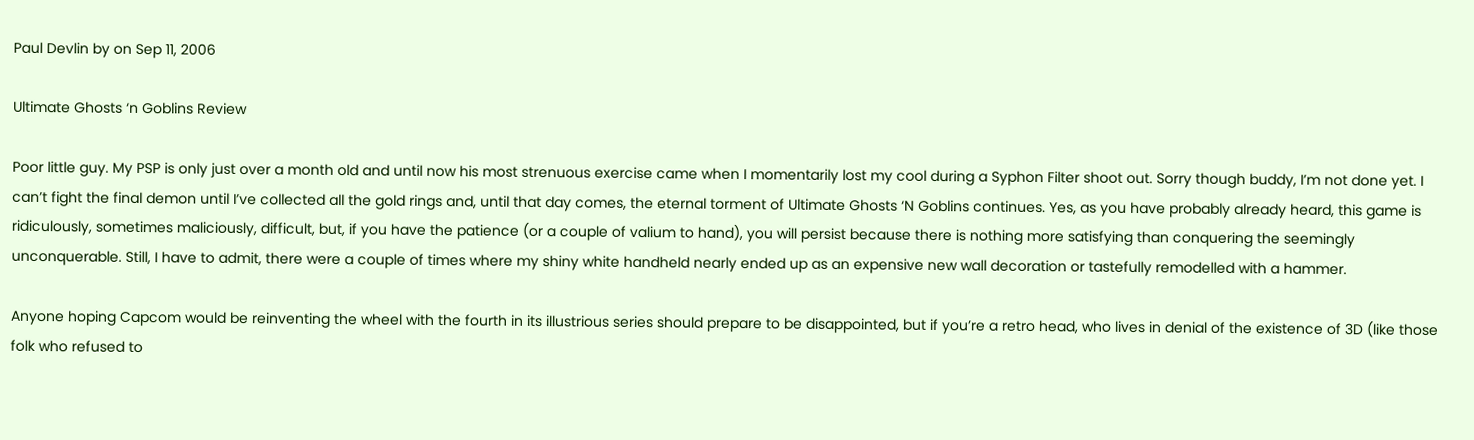Paul Devlin by on Sep 11, 2006

Ultimate Ghosts ‘n Goblins Review

Poor little guy. My PSP is only just over a month old and until now his most strenuous exercise came when I momentarily lost my cool during a Syphon Filter shoot out. Sorry though buddy, I’m not done yet. I can’t fight the final demon until I’ve collected all the gold rings and, until that day comes, the eternal torment of Ultimate Ghosts ‘N Goblins continues. Yes, as you have probably already heard, this game is ridiculously, sometimes maliciously, difficult, but, if you have the patience (or a couple of valium to hand), you will persist because there is nothing more satisfying than conquering the seemingly unconquerable. Still, I have to admit, there were a couple of times where my shiny white handheld nearly ended up as an expensive new wall decoration or tastefully remodelled with a hammer.

Anyone hoping Capcom would be reinventing the wheel with the fourth in its illustrious series should prepare to be disappointed, but if you’re a retro head, who lives in denial of the existence of 3D (like those folk who refused to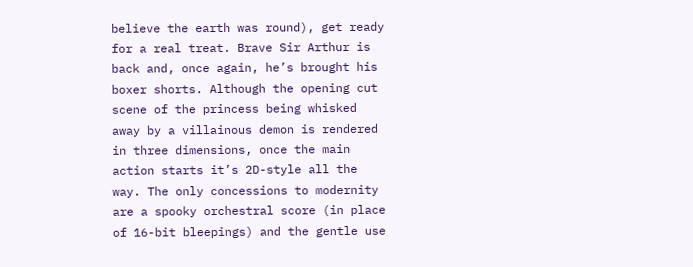believe the earth was round), get ready for a real treat. Brave Sir Arthur is back and, once again, he’s brought his boxer shorts. Although the opening cut scene of the princess being whisked away by a villainous demon is rendered in three dimensions, once the main action starts it’s 2D-style all the way. The only concessions to modernity are a spooky orchestral score (in place of 16-bit bleepings) and the gentle use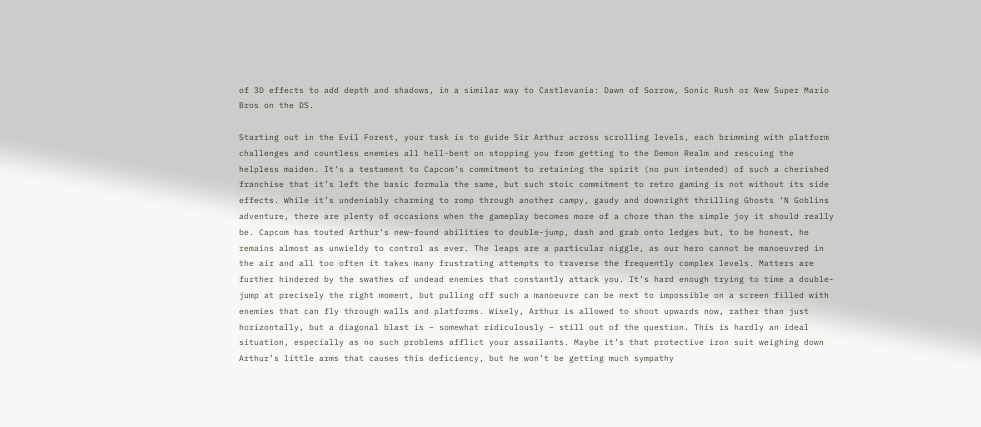of 3D effects to add depth and shadows, in a similar way to Castlevania: Dawn of Sorrow, Sonic Rush or New Super Mario Bros on the DS.

Starting out in the Evil Forest, your task is to guide Sir Arthur across scrolling levels, each brimming with platform challenges and countless enemies all hell-bent on stopping you from getting to the Demon Realm and rescuing the helpless maiden. It’s a testament to Capcom’s commitment to retaining the spirit (no pun intended) of such a cherished franchise that it’s left the basic formula the same, but such stoic commitment to retro gaming is not without its side effects. While it’s undeniably charming to romp through another campy, gaudy and downright thrilling Ghosts ‘N Goblins adventure, there are plenty of occasions when the gameplay becomes more of a chore than the simple joy it should really be. Capcom has touted Arthur’s new-found abilities to double-jump, dash and grab onto ledges but, to be honest, he remains almost as unwieldy to control as ever. The leaps are a particular niggle, as our hero cannot be manoeuvred in the air and all too often it takes many frustrating attempts to traverse the frequently complex levels. Matters are further hindered by the swathes of undead enemies that constantly attack you. It’s hard enough trying to time a double-jump at precisely the right moment, but pulling off such a manoeuvre can be next to impossible on a screen filled with enemies that can fly through walls and platforms. Wisely, Arthur is allowed to shoot upwards now, rather than just horizontally, but a diagonal blast is – somewhat ridiculously – still out of the question. This is hardly an ideal situation, especially as no such problems afflict your assailants. Maybe it’s that protective iron suit weighing down Arthur’s little arms that causes this deficiency, but he won’t be getting much sympathy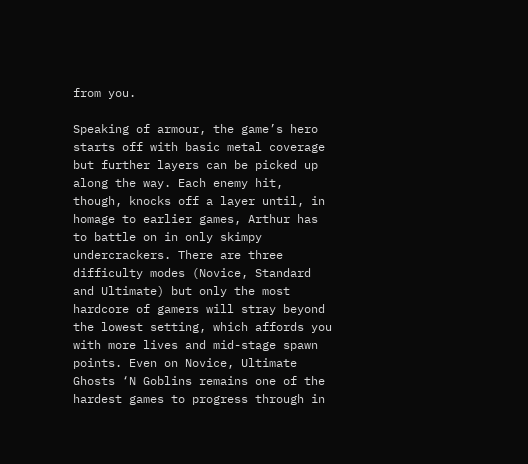from you.

Speaking of armour, the game’s hero starts off with basic metal coverage but further layers can be picked up along the way. Each enemy hit, though, knocks off a layer until, in homage to earlier games, Arthur has to battle on in only skimpy undercrackers. There are three difficulty modes (Novice, Standard and Ultimate) but only the most hardcore of gamers will stray beyond the lowest setting, which affords you with more lives and mid-stage spawn points. Even on Novice, Ultimate Ghosts ‘N Goblins remains one of the hardest games to progress through in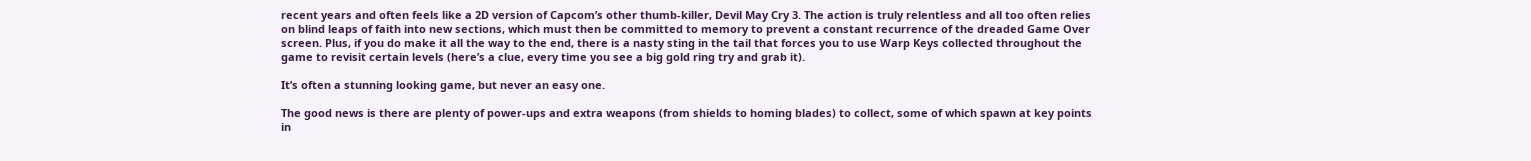recent years and often feels like a 2D version of Capcom’s other thumb-killer, Devil May Cry 3. The action is truly relentless and all too often relies on blind leaps of faith into new sections, which must then be committed to memory to prevent a constant recurrence of the dreaded Game Over screen. Plus, if you do make it all the way to the end, there is a nasty sting in the tail that forces you to use Warp Keys collected throughout the game to revisit certain levels (here’s a clue, every time you see a big gold ring try and grab it).

It’s often a stunning looking game, but never an easy one.

The good news is there are plenty of power-ups and extra weapons (from shields to homing blades) to collect, some of which spawn at key points in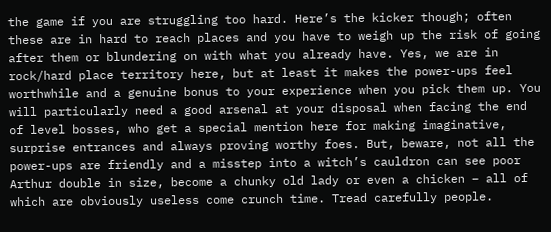the game if you are struggling too hard. Here’s the kicker though; often these are in hard to reach places and you have to weigh up the risk of going after them or blundering on with what you already have. Yes, we are in rock/hard place territory here, but at least it makes the power-ups feel worthwhile and a genuine bonus to your experience when you pick them up. You will particularly need a good arsenal at your disposal when facing the end of level bosses, who get a special mention here for making imaginative, surprise entrances and always proving worthy foes. But, beware, not all the power-ups are friendly and a misstep into a witch’s cauldron can see poor Arthur double in size, become a chunky old lady or even a chicken – all of which are obviously useless come crunch time. Tread carefully people.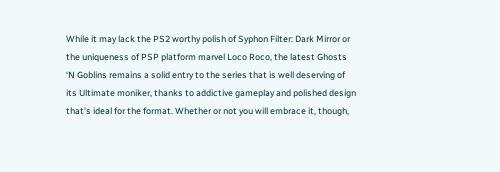While it may lack the PS2 worthy polish of Syphon Filter: Dark Mirror or the uniqueness of PSP platform marvel Loco Roco, the latest Ghosts ‘N Goblins remains a solid entry to the series that is well deserving of its Ultimate moniker, thanks to addictive gameplay and polished design that’s ideal for the format. Whether or not you will embrace it, though,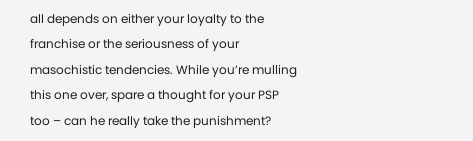all depends on either your loyalty to the franchise or the seriousness of your masochistic tendencies. While you’re mulling this one over, spare a thought for your PSP too – can he really take the punishment?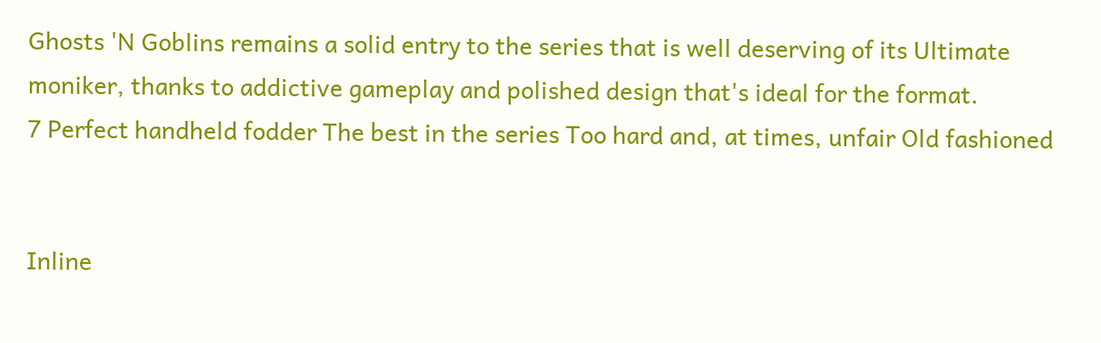Ghosts 'N Goblins remains a solid entry to the series that is well deserving of its Ultimate moniker, thanks to addictive gameplay and polished design that's ideal for the format.
7 Perfect handheld fodder The best in the series Too hard and, at times, unfair Old fashioned


Inline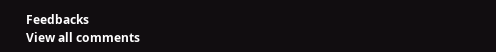Feedbacks
View all comments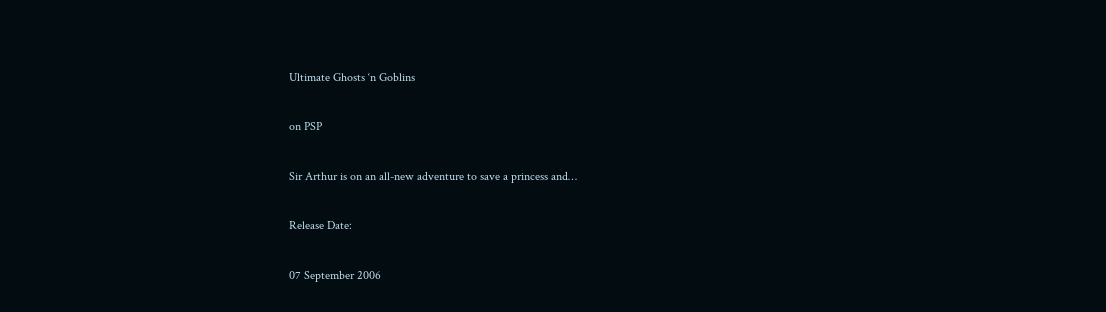Ultimate Ghosts ‘n Goblins

on PSP

Sir Arthur is on an all-new adventure to save a princess and…

Release Date:

07 September 2006